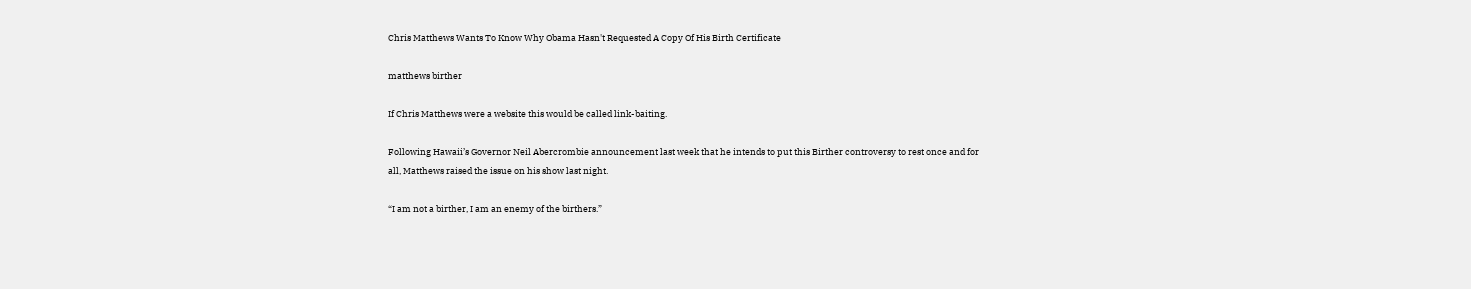Chris Matthews Wants To Know Why Obama Hasn't Requested A Copy Of His Birth Certificate

matthews birther

If Chris Matthews were a website this would be called link-baiting.

Following Hawaii’s Governor Neil Abercrombie announcement last week that he intends to put this Birther controversy to rest once and for all, Matthews raised the issue on his show last night.

“I am not a birther, I am an enemy of the birthers.”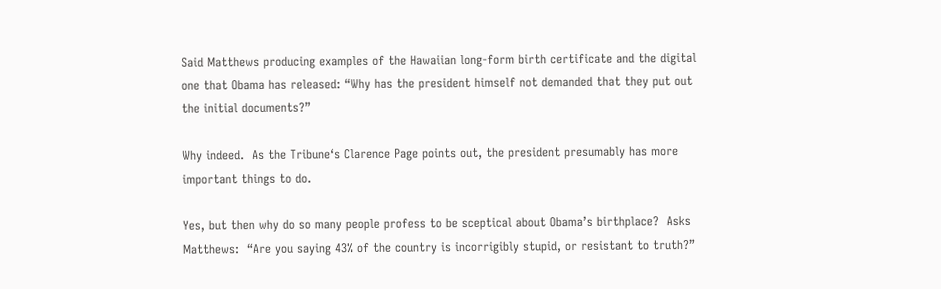Said Matthews producing examples of the Hawaiian long-form birth certificate and the digital one that Obama has released: “Why has the president himself not demanded that they put out the initial documents?”

Why indeed.  As the Tribune‘s Clarence Page points out, the president presumably has more important things to do.

Yes, but then why do so many people profess to be sceptical about Obama’s birthplace?  Asks Matthews:  “Are you saying 43% of the country is incorrigibly stupid, or resistant to truth?”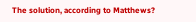The solution, according to Matthews?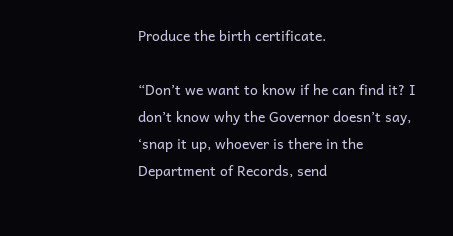Produce the birth certificate.

“Don’t we want to know if he can find it? I don’t know why the Governor doesn’t say, ‘snap it up, whoever is there in the Department of Records, send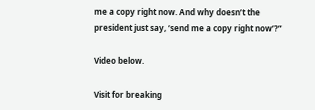me a copy right now. And why doesn’t the president just say, ‘send me a copy right now’?”

Video below.

Visit for breaking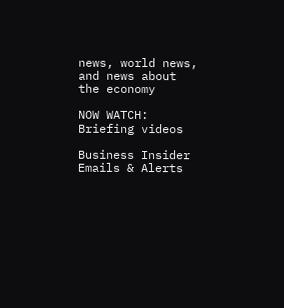news, world news, and news about the economy

NOW WATCH: Briefing videos

Business Insider Emails & Alerts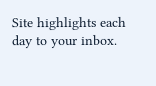Site highlights each day to your inbox.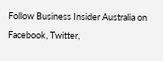Follow Business Insider Australia on Facebook, Twitter,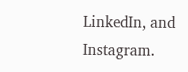LinkedIn, and Instagram.